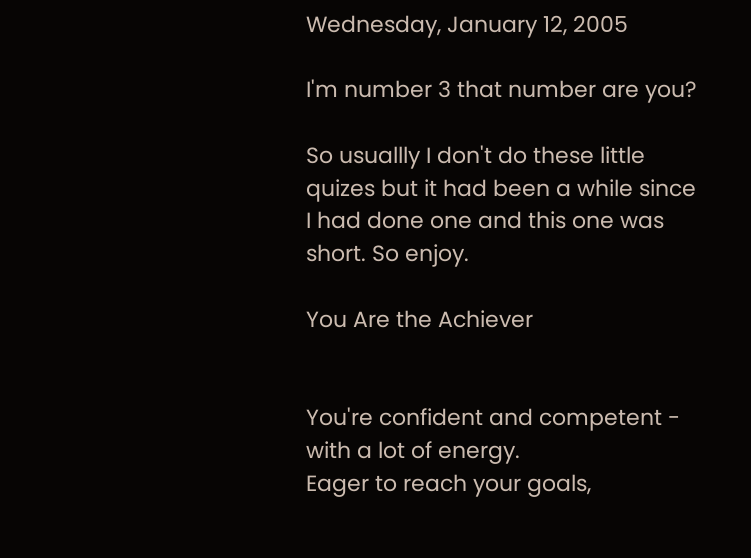Wednesday, January 12, 2005

I'm number 3 that number are you?

So usuallly I don't do these little quizes but it had been a while since I had done one and this one was short. So enjoy.

You Are the Achiever


You're confident and competent - with a lot of energy.
Eager to reach your goals,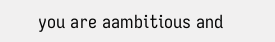you are aambitious and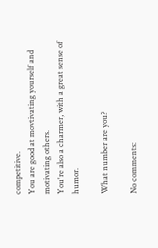competitive.
You are good at movtivating yourself and motivating others.
You're also a charmer, with a great sense of humor.

What number are you?

No comments: